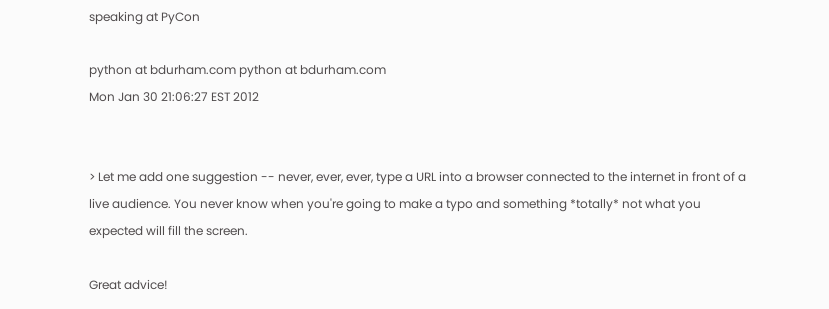speaking at PyCon

python at bdurham.com python at bdurham.com
Mon Jan 30 21:06:27 EST 2012


> Let me add one suggestion -- never, ever, ever, type a URL into a browser connected to the internet in front of a live audience. You never know when you're going to make a typo and something *totally* not what you expected will fill the screen.

Great advice!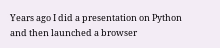Years ago I did a presentation on Python and then launched a browser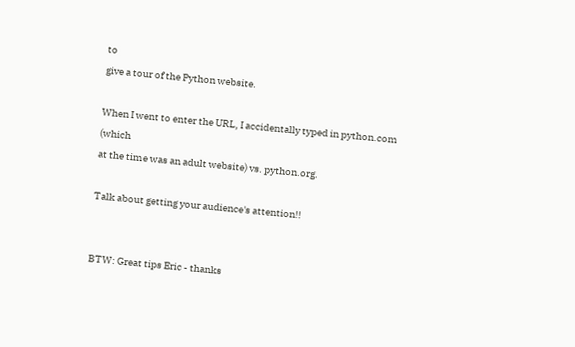to
give a tour of the Python website.

When I went to enter the URL, I accidentally typed in python.com (which
at the time was an adult website) vs. python.org.

Talk about getting your audience's attention!!


BTW: Great tips Eric - thanks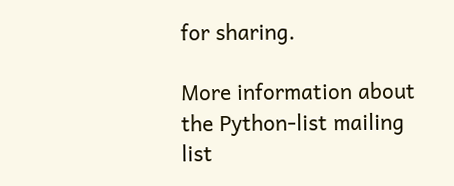for sharing.

More information about the Python-list mailing list